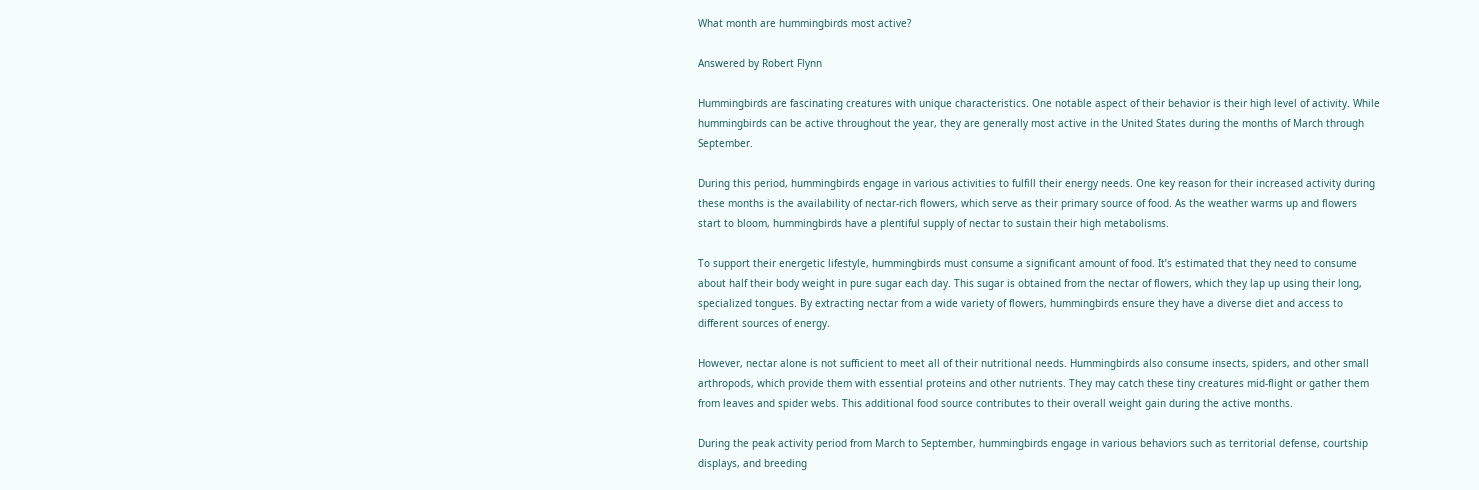What month are hummingbirds most active?

Answered by Robert Flynn

Hummingbirds are fascinating creatures with unique characteristics. One notable aspect of their behavior is their high level of activity. While hummingbirds can be active throughout the year, they are generally most active in the United States during the months of March through September.

During this period, hummingbirds engage in various activities to fulfill their energy needs. One key reason for their increased activity during these months is the availability of nectar-rich flowers, which serve as their primary source of food. As the weather warms up and flowers start to bloom, hummingbirds have a plentiful supply of nectar to sustain their high metabolisms.

To support their energetic lifestyle, hummingbirds must consume a significant amount of food. It’s estimated that they need to consume about half their body weight in pure sugar each day. This sugar is obtained from the nectar of flowers, which they lap up using their long, specialized tongues. By extracting nectar from a wide variety of flowers, hummingbirds ensure they have a diverse diet and access to different sources of energy.

However, nectar alone is not sufficient to meet all of their nutritional needs. Hummingbirds also consume insects, spiders, and other small arthropods, which provide them with essential proteins and other nutrients. They may catch these tiny creatures mid-flight or gather them from leaves and spider webs. This additional food source contributes to their overall weight gain during the active months.

During the peak activity period from March to September, hummingbirds engage in various behaviors such as territorial defense, courtship displays, and breeding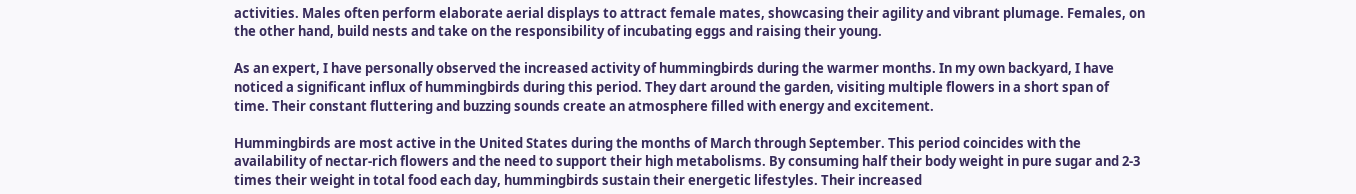activities. Males often perform elaborate aerial displays to attract female mates, showcasing their agility and vibrant plumage. Females, on the other hand, build nests and take on the responsibility of incubating eggs and raising their young.

As an expert, I have personally observed the increased activity of hummingbirds during the warmer months. In my own backyard, I have noticed a significant influx of hummingbirds during this period. They dart around the garden, visiting multiple flowers in a short span of time. Their constant fluttering and buzzing sounds create an atmosphere filled with energy and excitement.

Hummingbirds are most active in the United States during the months of March through September. This period coincides with the availability of nectar-rich flowers and the need to support their high metabolisms. By consuming half their body weight in pure sugar and 2-3 times their weight in total food each day, hummingbirds sustain their energetic lifestyles. Their increased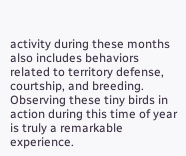activity during these months also includes behaviors related to territory defense, courtship, and breeding. Observing these tiny birds in action during this time of year is truly a remarkable experience.